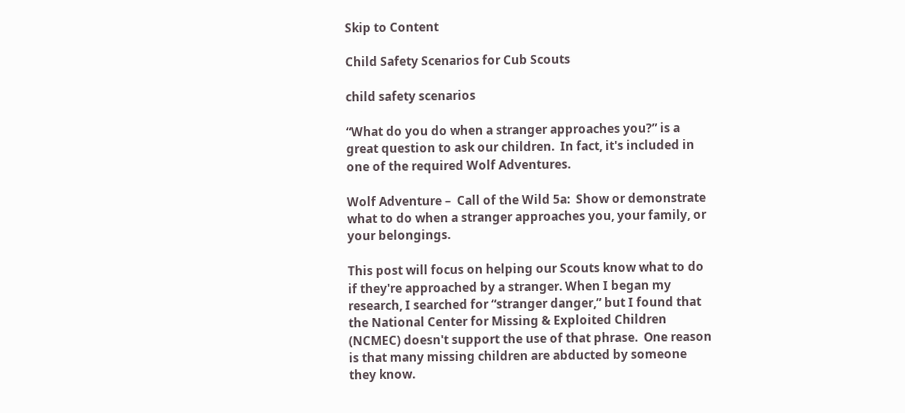Skip to Content

Child Safety Scenarios for Cub Scouts

child safety scenarios

“What do you do when a stranger approaches you?” is a great question to ask our children.  In fact, it's included in one of the required Wolf Adventures.

Wolf Adventure –  Call of the Wild 5a:  Show or demonstrate what to do when a stranger approaches you, your family, or your belongings.

This post will focus on helping our Scouts know what to do if they're approached by a stranger. When I began my research, I searched for “stranger danger,” but I found that the National Center for Missing & Exploited Children (NCMEC) doesn't support the use of that phrase.  One reason is that many missing children are abducted by someone they know.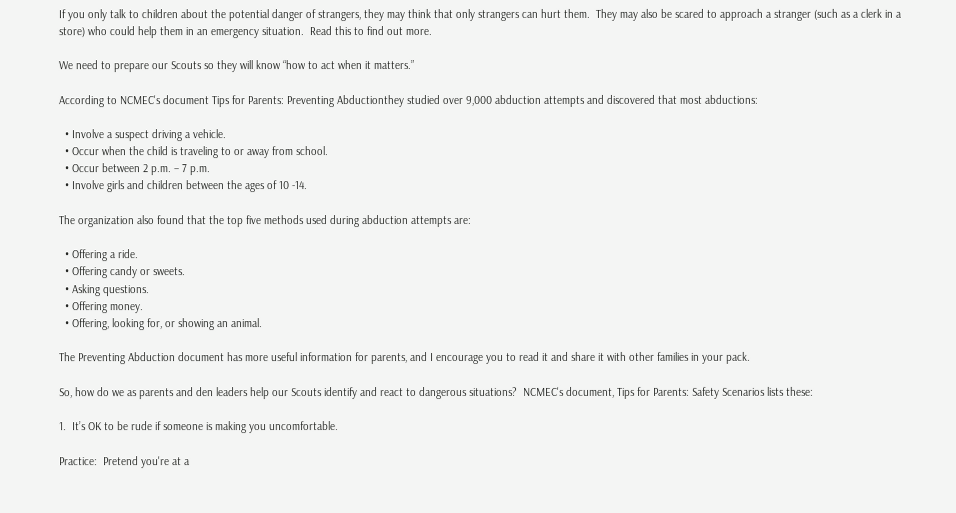If you only talk to children about the potential danger of strangers, they may think that only strangers can hurt them.  They may also be scared to approach a stranger (such as a clerk in a store) who could help them in an emergency situation.  Read this to find out more.

We need to prepare our Scouts so they will know “how to act when it matters.”

According to NCMEC's document Tips for Parents: Preventing Abductionthey studied over 9,000 abduction attempts and discovered that most abductions:

  • Involve a suspect driving a vehicle.
  • Occur when the child is traveling to or away from school.
  • Occur between 2 p.m. – 7 p.m.
  • Involve girls and children between the ages of 10 -14.

The organization also found that the top five methods used during abduction attempts are:

  • Offering a ride.
  • Offering candy or sweets.
  • Asking questions.
  • Offering money.
  • Offering, looking for, or showing an animal.

The Preventing Abduction document has more useful information for parents, and I encourage you to read it and share it with other families in your pack.

So, how do we as parents and den leaders help our Scouts identify and react to dangerous situations?  NCMEC's document, Tips for Parents: Safety Scenarios lists these:

1.  It’s OK to be rude if someone is making you uncomfortable.

Practice:  Pretend you're at a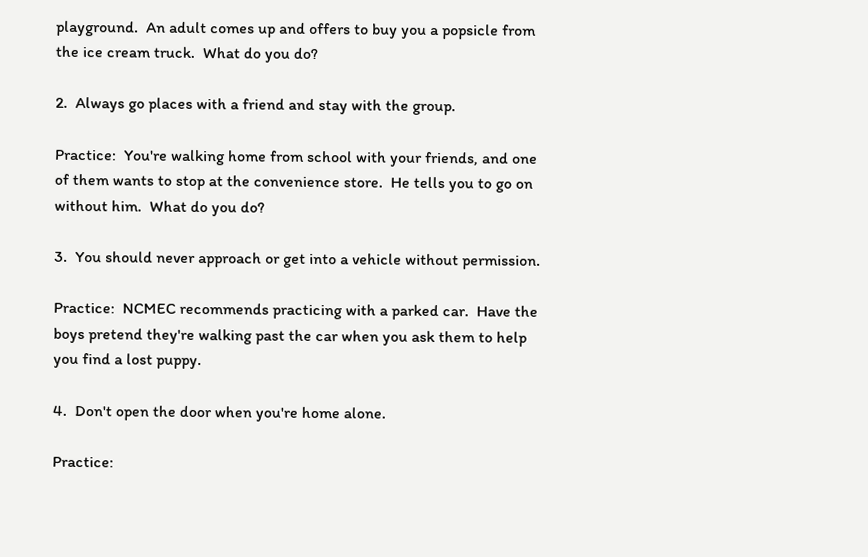playground.  An adult comes up and offers to buy you a popsicle from the ice cream truck.  What do you do?

2.  Always go places with a friend and stay with the group.

Practice:  You're walking home from school with your friends, and one of them wants to stop at the convenience store.  He tells you to go on without him.  What do you do?

3.  You should never approach or get into a vehicle without permission.

Practice:  NCMEC recommends practicing with a parked car.  Have the boys pretend they're walking past the car when you ask them to help you find a lost puppy.

4.  Don't open the door when you're home alone.

Practice: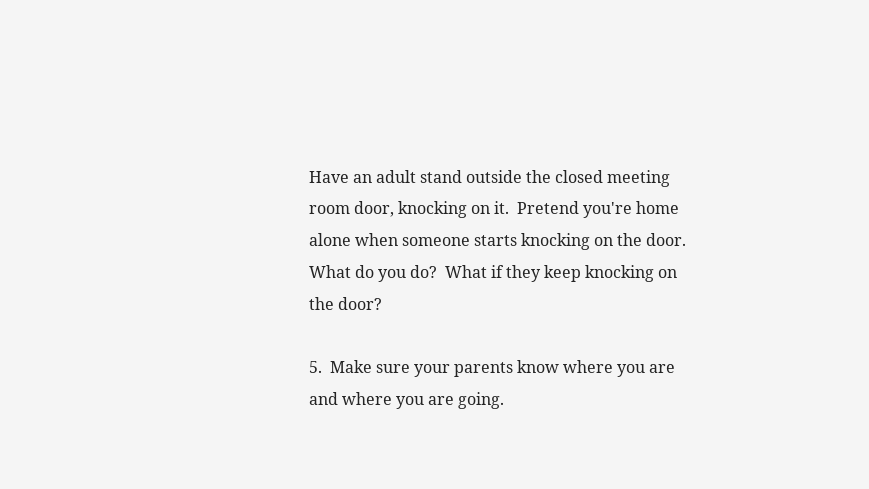Have an adult stand outside the closed meeting room door, knocking on it.  Pretend you're home alone when someone starts knocking on the door.  What do you do?  What if they keep knocking on the door?

5.  Make sure your parents know where you are and where you are going.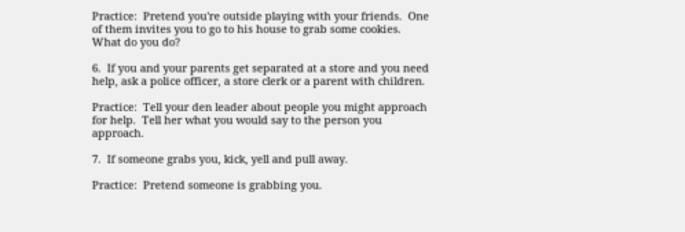Practice:  Pretend you're outside playing with your friends.  One of them invites you to go to his house to grab some cookies.  What do you do?

6.  If you and your parents get separated at a store and you need help, ask a police officer, a store clerk or a parent with children.

Practice:  Tell your den leader about people you might approach for help.  Tell her what you would say to the person you approach.

7.  If someone grabs you, kick, yell and pull away.

Practice:  Pretend someone is grabbing you.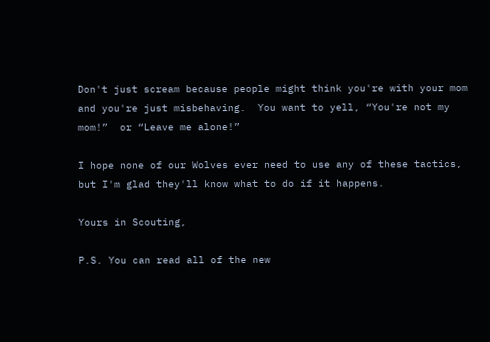Don't just scream because people might think you're with your mom and you're just misbehaving.  You want to yell, “You're not my mom!”  or “Leave me alone!”

I hope none of our Wolves ever need to use any of these tactics, but I'm glad they'll know what to do if it happens.

Yours in Scouting,

P.S. You can read all of the new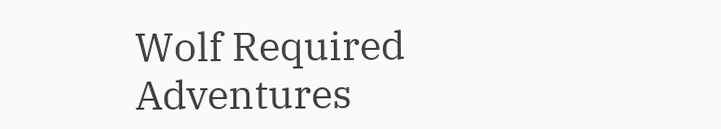Wolf Required Adventures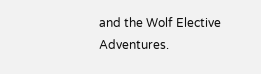and the Wolf Elective Adventures.